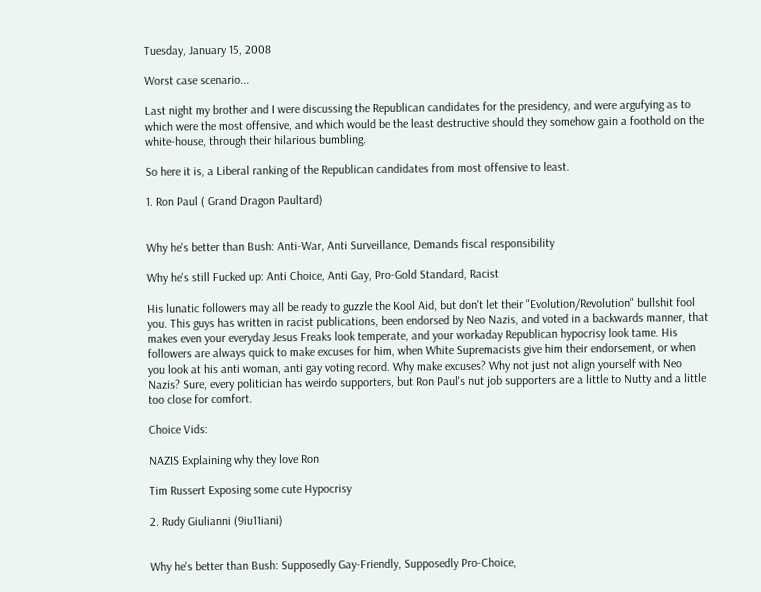Tuesday, January 15, 2008

Worst case scenario...

Last night my brother and I were discussing the Republican candidates for the presidency, and were argufying as to which were the most offensive, and which would be the least destructive should they somehow gain a foothold on the white-house, through their hilarious bumbling.

So here it is, a Liberal ranking of the Republican candidates from most offensive to least.

1. Ron Paul ( Grand Dragon Paultard)


Why he's better than Bush: Anti-War, Anti Surveillance, Demands fiscal responsibility

Why he's still Fucked up: Anti Choice, Anti Gay, Pro-Gold Standard, Racist

His lunatic followers may all be ready to guzzle the Kool Aid, but don't let their "Evolution/Revolution" bullshit fool you. This guys has written in racist publications, been endorsed by Neo Nazis, and voted in a backwards manner, that makes even your everyday Jesus Freaks look temperate, and your workaday Republican hypocrisy look tame. His followers are always quick to make excuses for him, when White Supremacists give him their endorsement, or when you look at his anti woman, anti gay voting record. Why make excuses? Why not just not align yourself with Neo Nazis? Sure, every politician has weirdo supporters, but Ron Paul's nut job supporters are a little to Nutty and a little too close for comfort.

Choice Vids:

NAZIS Explaining why they love Ron

Tim Russert Exposing some cute Hypocrisy

2. Rudy Giulianni (9iu11iani)


Why he's better than Bush: Supposedly Gay-Friendly, Supposedly Pro-Choice,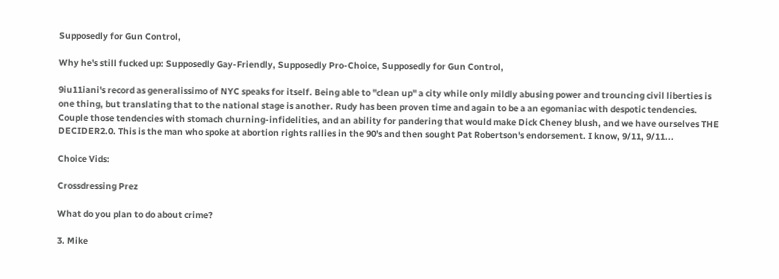Supposedly for Gun Control,

Why he's still fucked up: Supposedly Gay-Friendly, Supposedly Pro-Choice, Supposedly for Gun Control,

9iu11iani's record as generalissimo of NYC speaks for itself. Being able to "clean up" a city while only mildly abusing power and trouncing civil liberties is one thing, but translating that to the national stage is another. Rudy has been proven time and again to be a an egomaniac with despotic tendencies. Couple those tendencies with stomach churning-infidelities, and an ability for pandering that would make Dick Cheney blush, and we have ourselves THE DECIDER2.0. This is the man who spoke at abortion rights rallies in the 90's and then sought Pat Robertson's endorsement. I know, 9/11, 9/11...

Choice Vids:

Crossdressing Prez

What do you plan to do about crime?

3. Mike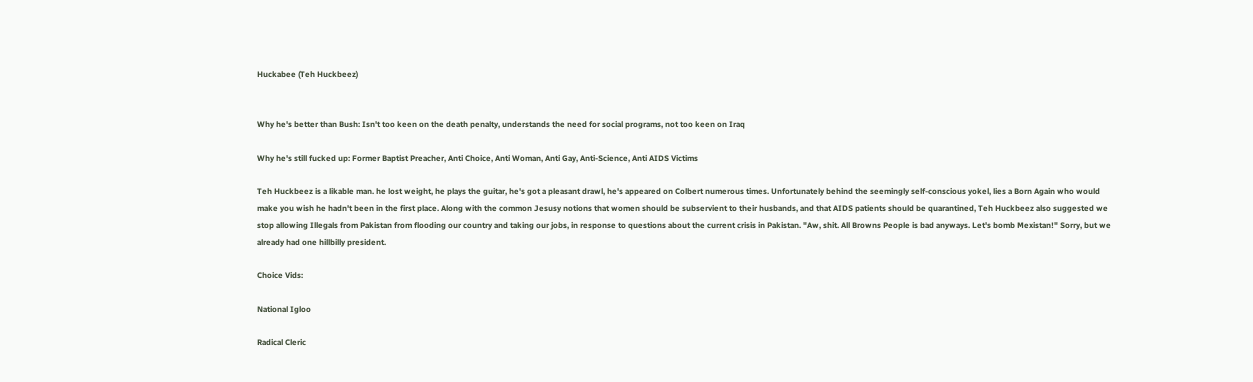Huckabee (Teh Huckbeez)


Why he's better than Bush: Isn't too keen on the death penalty, understands the need for social programs, not too keen on Iraq

Why he's still fucked up: Former Baptist Preacher, Anti Choice, Anti Woman, Anti Gay, Anti-Science, Anti AIDS Victims

Teh Huckbeez is a likable man. he lost weight, he plays the guitar, he's got a pleasant drawl, he's appeared on Colbert numerous times. Unfortunately behind the seemingly self-conscious yokel, lies a Born Again who would make you wish he hadn't been in the first place. Along with the common Jesusy notions that women should be subservient to their husbands, and that AIDS patients should be quarantined, Teh Huckbeez also suggested we stop allowing Illegals from Pakistan from flooding our country and taking our jobs, in response to questions about the current crisis in Pakistan. "Aw, shit. All Browns People is bad anyways. Let's bomb Mexistan!" Sorry, but we already had one hillbilly president.

Choice Vids:

National Igloo

Radical Cleric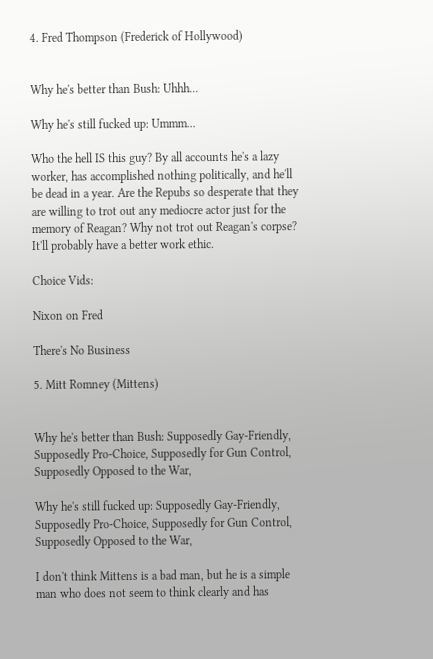4. Fred Thompson (Frederick of Hollywood)


Why he's better than Bush: Uhhh...

Why he's still fucked up: Ummm...

Who the hell IS this guy? By all accounts he's a lazy worker, has accomplished nothing politically, and he'll be dead in a year. Are the Repubs so desperate that they are willing to trot out any mediocre actor just for the memory of Reagan? Why not trot out Reagan's corpse? It'll probably have a better work ethic.

Choice Vids:

Nixon on Fred

There's No Business

5. Mitt Romney (Mittens)


Why he's better than Bush: Supposedly Gay-Friendly, Supposedly Pro-Choice, Supposedly for Gun Control, Supposedly Opposed to the War,

Why he's still fucked up: Supposedly Gay-Friendly, Supposedly Pro-Choice, Supposedly for Gun Control, Supposedly Opposed to the War,

I don't think Mittens is a bad man, but he is a simple man who does not seem to think clearly and has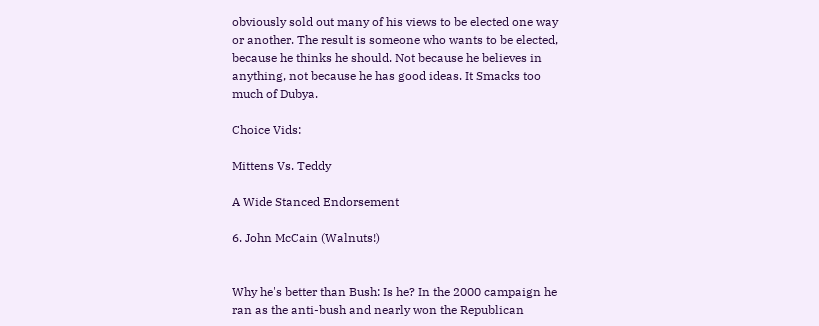obviously sold out many of his views to be elected one way or another. The result is someone who wants to be elected, because he thinks he should. Not because he believes in anything, not because he has good ideas. It Smacks too much of Dubya.

Choice Vids:

Mittens Vs. Teddy

A Wide Stanced Endorsement

6. John McCain (Walnuts!)


Why he's better than Bush: Is he? In the 2000 campaign he ran as the anti-bush and nearly won the Republican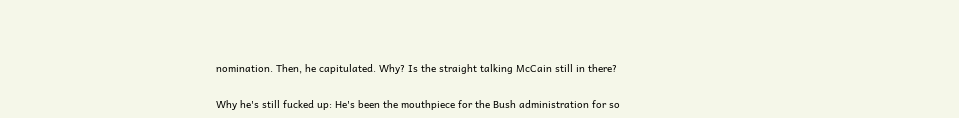nomination. Then, he capitulated. Why? Is the straight talking McCain still in there?

Why he's still fucked up: He's been the mouthpiece for the Bush administration for so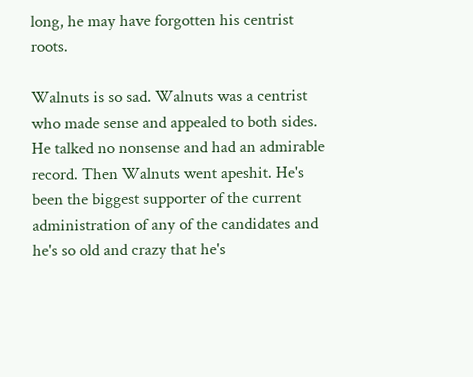long, he may have forgotten his centrist roots.

Walnuts is so sad. Walnuts was a centrist who made sense and appealed to both sides. He talked no nonsense and had an admirable record. Then Walnuts went apeshit. He's been the biggest supporter of the current administration of any of the candidates and he's so old and crazy that he's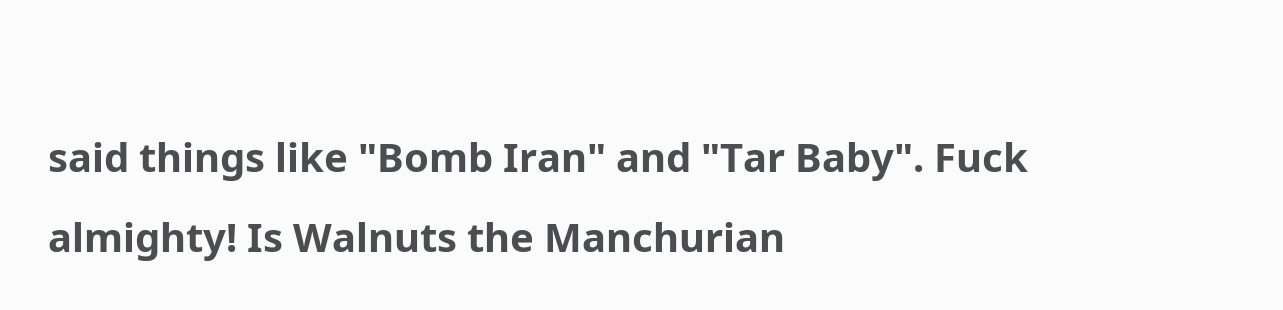said things like "Bomb Iran" and "Tar Baby". Fuck almighty! Is Walnuts the Manchurian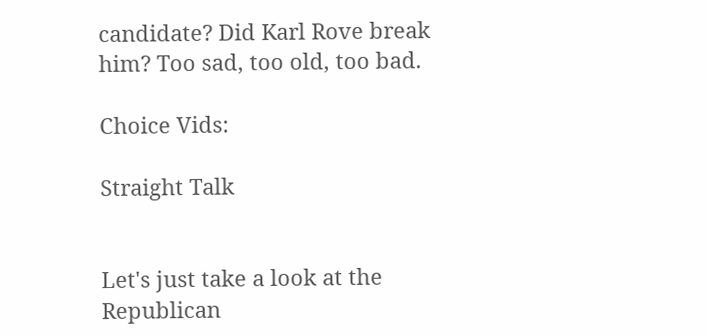candidate? Did Karl Rove break him? Too sad, too old, too bad.

Choice Vids:

Straight Talk


Let's just take a look at the Republican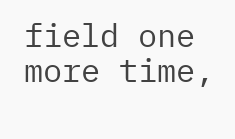field one more time,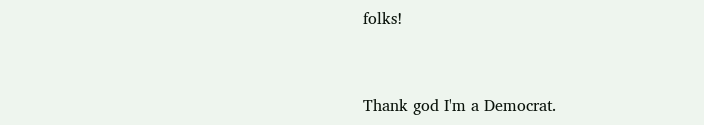folks!


Thank god I'm a Democrat.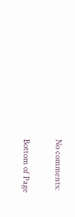No comments:

Bottom of Page